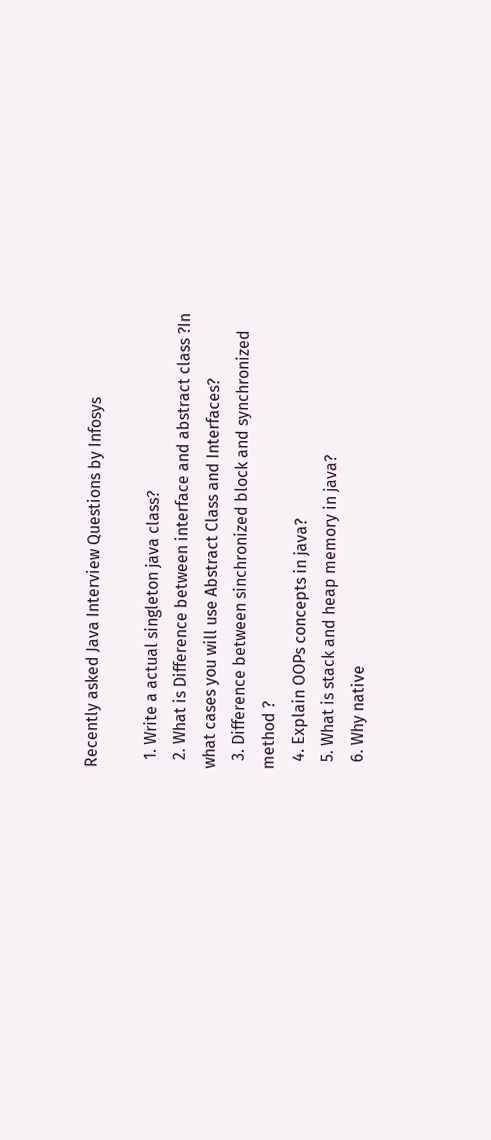Recently asked Java Interview Questions by Infosys

  1. Write a actual singleton java class?
  2. What is Difference between interface and abstract class ?In what cases you will use Abstract Class and Interfaces?
  3. Difference between sinchronized block and synchronized method ?
  4. Explain OOPs concepts in java?
  5. What is stack and heap memory in java?
  6. Why native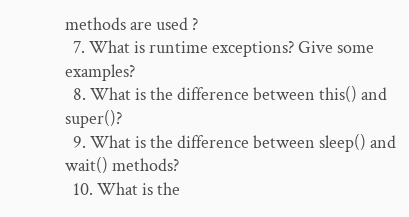methods are used ?
  7. What is runtime exceptions? Give some examples?
  8. What is the difference between this() and super()?
  9. What is the difference between sleep() and wait() methods?
  10. What is the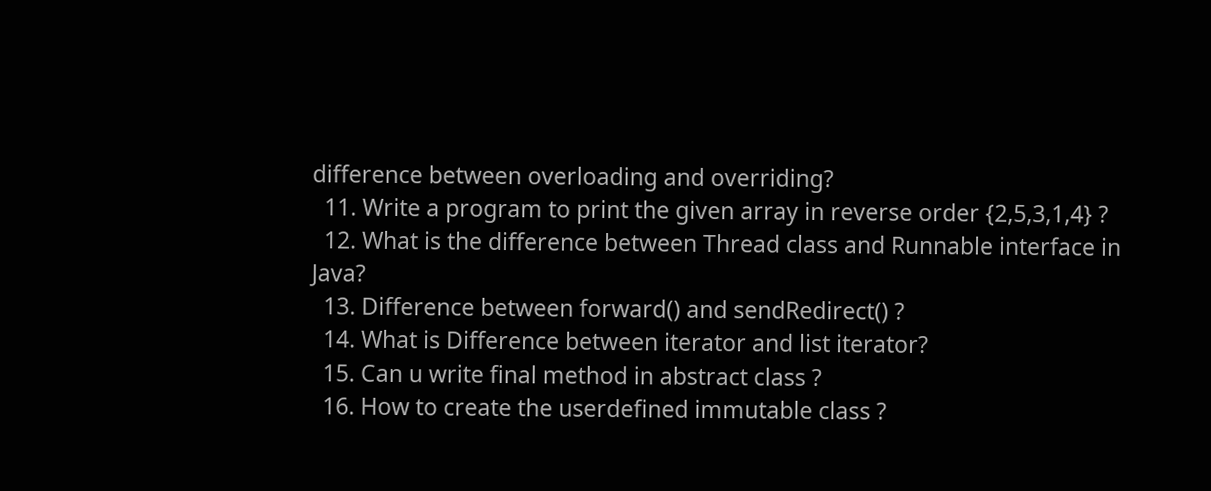difference between overloading and overriding?
  11. Write a program to print the given array in reverse order {2,5,3,1,4} ?
  12. What is the difference between Thread class and Runnable interface in Java?
  13. Difference between forward() and sendRedirect() ?
  14. What is Difference between iterator and list iterator?
  15. Can u write final method in abstract class ?
  16. How to create the userdefined immutable class ?